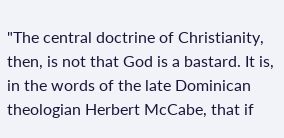"The central doctrine of Christianity, then, is not that God is a bastard. It is, in the words of the late Dominican theologian Herbert McCabe, that if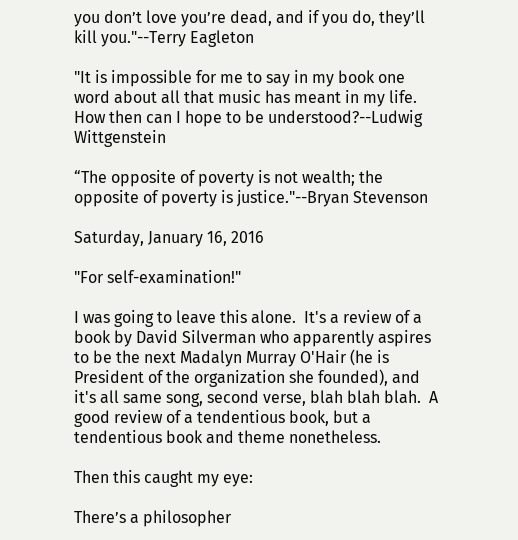you don’t love you’re dead, and if you do, they’ll kill you."--Terry Eagleton

"It is impossible for me to say in my book one word about all that music has meant in my life. How then can I hope to be understood?--Ludwig Wittgenstein

“The opposite of poverty is not wealth; the opposite of poverty is justice."--Bryan Stevenson

Saturday, January 16, 2016

"For self-examination!"

I was going to leave this alone.  It's a review of a book by David Silverman who apparently aspires to be the next Madalyn Murray O'Hair (he is President of the organization she founded), and it's all same song, second verse, blah blah blah.  A good review of a tendentious book, but a tendentious book and theme nonetheless.

Then this caught my eye:

There’s a philosopher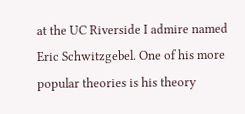at the UC Riverside I admire named Eric Schwitzgebel. One of his more popular theories is his theory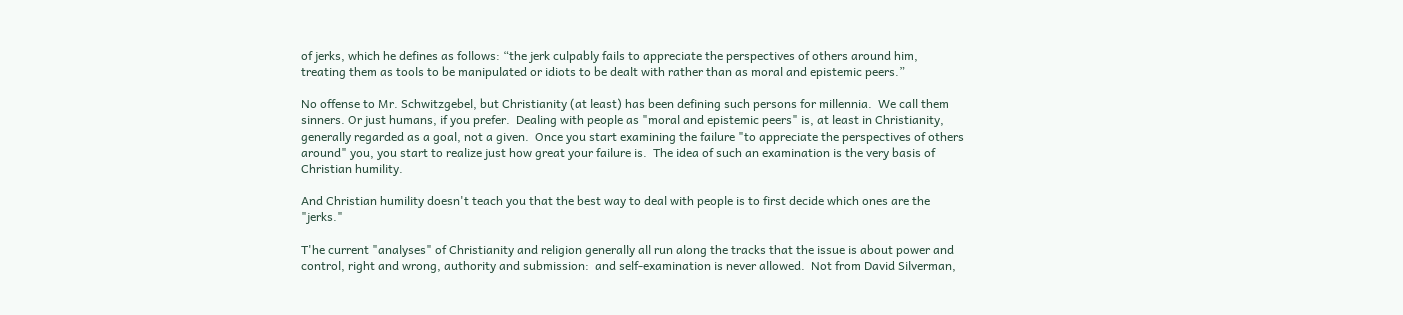of jerks, which he defines as follows: “the jerk culpably fails to appreciate the perspectives of others around him, treating them as tools to be manipulated or idiots to be dealt with rather than as moral and epistemic peers.”

No offense to Mr. Schwitzgebel, but Christianity (at least) has been defining such persons for millennia.  We call them sinners. Or just humans, if you prefer.  Dealing with people as "moral and epistemic peers" is, at least in Christianity, generally regarded as a goal, not a given.  Once you start examining the failure "to appreciate the perspectives of others around" you, you start to realize just how great your failure is.  The idea of such an examination is the very basis of Christian humility.

And Christian humility doesn't teach you that the best way to deal with people is to first decide which ones are the "jerks."

T'he current "analyses" of Christianity and religion generally all run along the tracks that the issue is about power and control, right and wrong, authority and submission:  and self-examination is never allowed.  Not from David Silverman,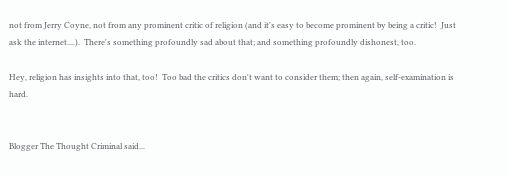not from Jerry Coyne, not from any prominent critic of religion (and it's easy to become prominent by being a critic!  Just ask the internet....).  There's something profoundly sad about that; and something profoundly dishonest, too.

Hey, religion has insights into that, too!  Too bad the critics don't want to consider them; then again, self-examination is hard.


Blogger The Thought Criminal said...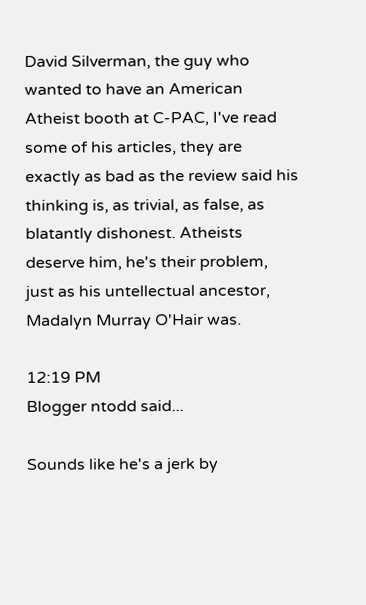David Silverman, the guy who wanted to have an American Atheist booth at C-PAC, I've read some of his articles, they are exactly as bad as the review said his thinking is, as trivial, as false, as blatantly dishonest. Atheists deserve him, he's their problem, just as his untellectual ancestor, Madalyn Murray O'Hair was.

12:19 PM
Blogger ntodd said...

Sounds like he's a jerk by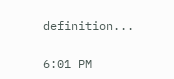definition...

6:01 PM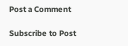Post a Comment

Subscribe to Post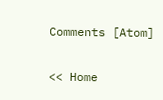Comments [Atom]

<< Home